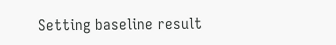Setting baseline result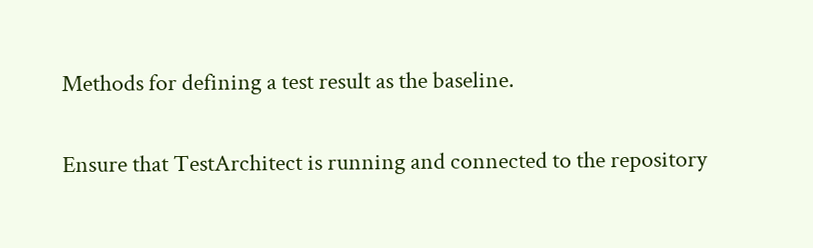Methods for defining a test result as the baseline.

Ensure that TestArchitect is running and connected to the repository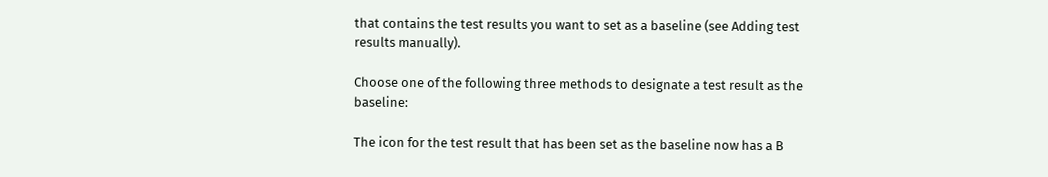that contains the test results you want to set as a baseline (see Adding test results manually).

Choose one of the following three methods to designate a test result as the baseline:

The icon for the test result that has been set as the baseline now has a B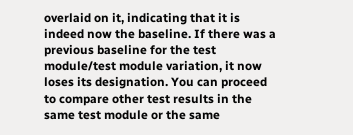overlaid on it, indicating that it is indeed now the baseline. If there was a previous baseline for the test module/test module variation, it now loses its designation. You can proceed to compare other test results in the same test module or the same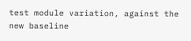test module variation, against the new baseline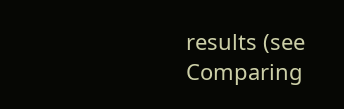results (see Comparing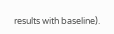results with baseline).